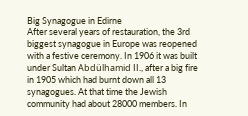Big Synagogue in Edirne
After several years of restauration, the 3rd biggest synagogue in Europe was reopened with a festive ceremony. In 1906 it was built under Sultan Abdülhamid II., after a big fire in 1905 which had burnt down all 13 synagogues. At that time the Jewish community had about 28000 members. In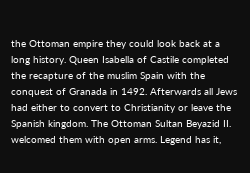the Ottoman empire they could look back at a long history. Queen Isabella of Castile completed the recapture of the muslim Spain with the conquest of Granada in 1492. Afterwards all Jews had either to convert to Christianity or leave the Spanish kingdom. The Ottoman Sultan Beyazid II. welcomed them with open arms. Legend has it,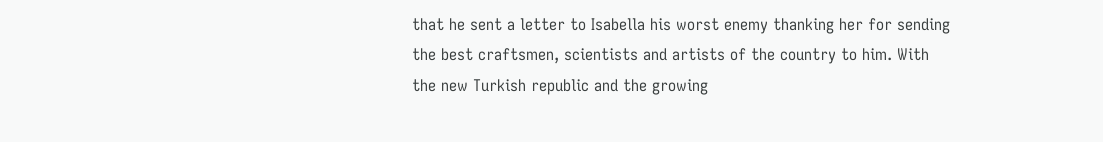that he sent a letter to Isabella his worst enemy thanking her for sending the best craftsmen, scientists and artists of the country to him. With the new Turkish republic and the growing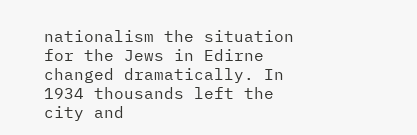nationalism the situation for the Jews in Edirne changed dramatically. In 1934 thousands left the city and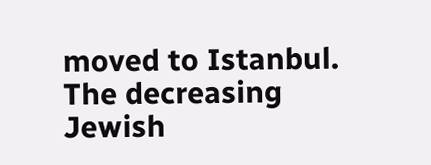moved to Istanbul. The decreasing Jewish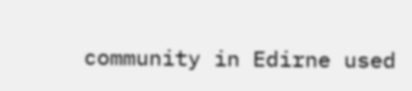community in Edirne used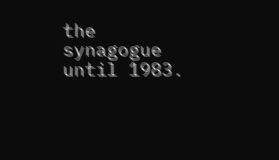the synagogue until 1983.